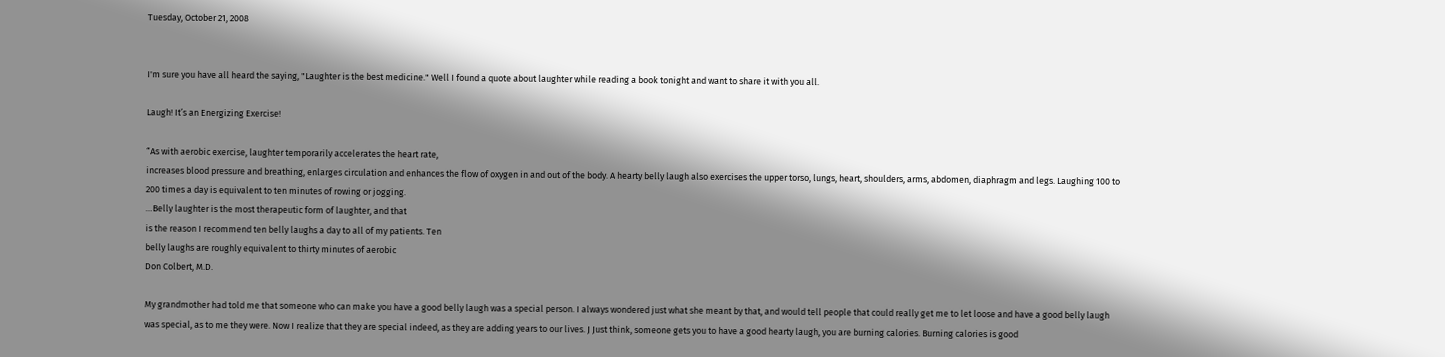Tuesday, October 21, 2008


I'm sure you have all heard the saying, "Laughter is the best medicine." Well I found a quote about laughter while reading a book tonight and want to share it with you all.

Laugh! It’s an Energizing Exercise!

“As with aerobic exercise, laughter temporarily accelerates the heart rate,
increases blood pressure and breathing, enlarges circulation and enhances the flow of oxygen in and out of the body. A hearty belly laugh also exercises the upper torso, lungs, heart, shoulders, arms, abdomen, diaphragm and legs. Laughing 100 to 200 times a day is equivalent to ten minutes of rowing or jogging.
…Belly laughter is the most therapeutic form of laughter, and that
is the reason I recommend ten belly laughs a day to all of my patients. Ten
belly laughs are roughly equivalent to thirty minutes of aerobic
Don Colbert, M.D.

My grandmother had told me that someone who can make you have a good belly laugh was a special person. I always wondered just what she meant by that, and would tell people that could really get me to let loose and have a good belly laugh was special, as to me they were. Now I realize that they are special indeed, as they are adding years to our lives. J Just think, someone gets you to have a good hearty laugh, you are burning calories. Burning calories is good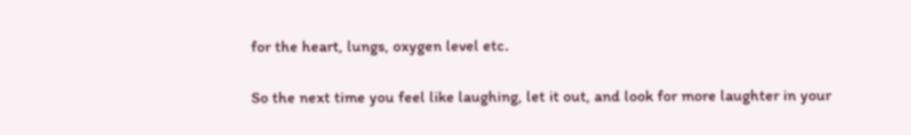for the heart, lungs, oxygen level etc.

So the next time you feel like laughing, let it out, and look for more laughter in your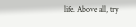life. Above all, try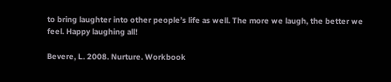to bring laughter into other people’s life as well. The more we laugh, the better we feel. Happy laughing all!

Bevere, L. 2008. Nurture. Workbook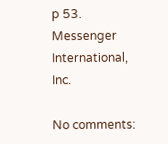p 53. Messenger International, Inc.

No comments: